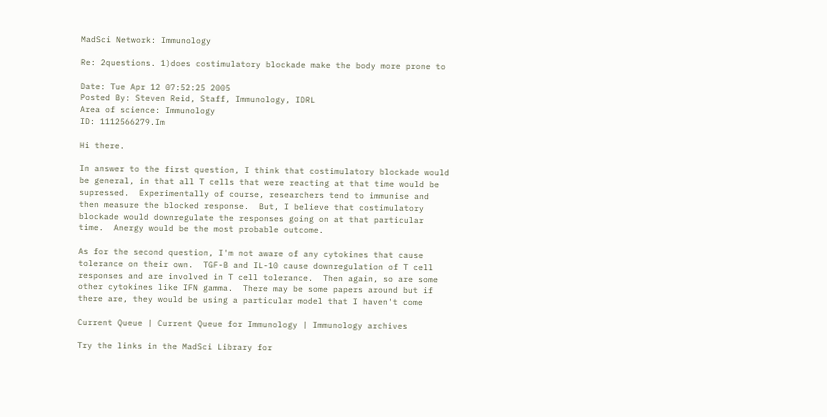MadSci Network: Immunology

Re: 2questions. 1)does costimulatory blockade make the body more prone to

Date: Tue Apr 12 07:52:25 2005
Posted By: Steven Reid, Staff, Immunology, IDRL
Area of science: Immunology
ID: 1112566279.Im

Hi there.

In answer to the first question, I think that costimulatory blockade would
be general, in that all T cells that were reacting at that time would be
supressed.  Experimentally of course, researchers tend to immunise and
then measure the blocked response.  But, I believe that costimulatory
blockade would downregulate the responses going on at that particular
time.  Anergy would be the most probable outcome.

As for the second question, I'm not aware of any cytokines that cause
tolerance on their own.  TGF-B and IL-10 cause downregulation of T cell
responses and are involved in T cell tolerance.  Then again, so are some
other cytokines like IFN gamma.  There may be some papers around but if
there are, they would be using a particular model that I haven't come

Current Queue | Current Queue for Immunology | Immunology archives

Try the links in the MadSci Library for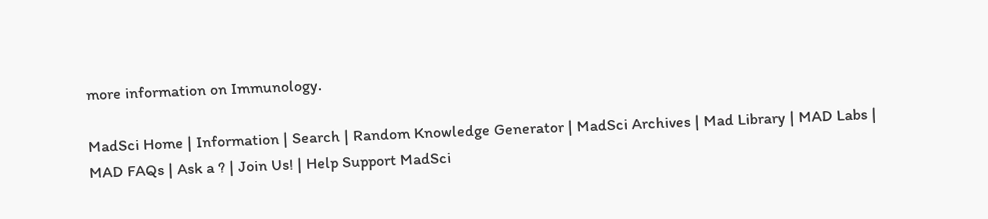more information on Immunology.

MadSci Home | Information | Search | Random Knowledge Generator | MadSci Archives | Mad Library | MAD Labs | MAD FAQs | Ask a ? | Join Us! | Help Support MadSci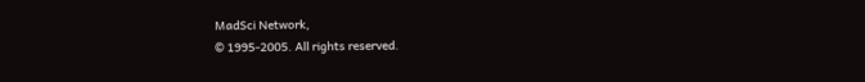MadSci Network,
© 1995-2005. All rights reserved.